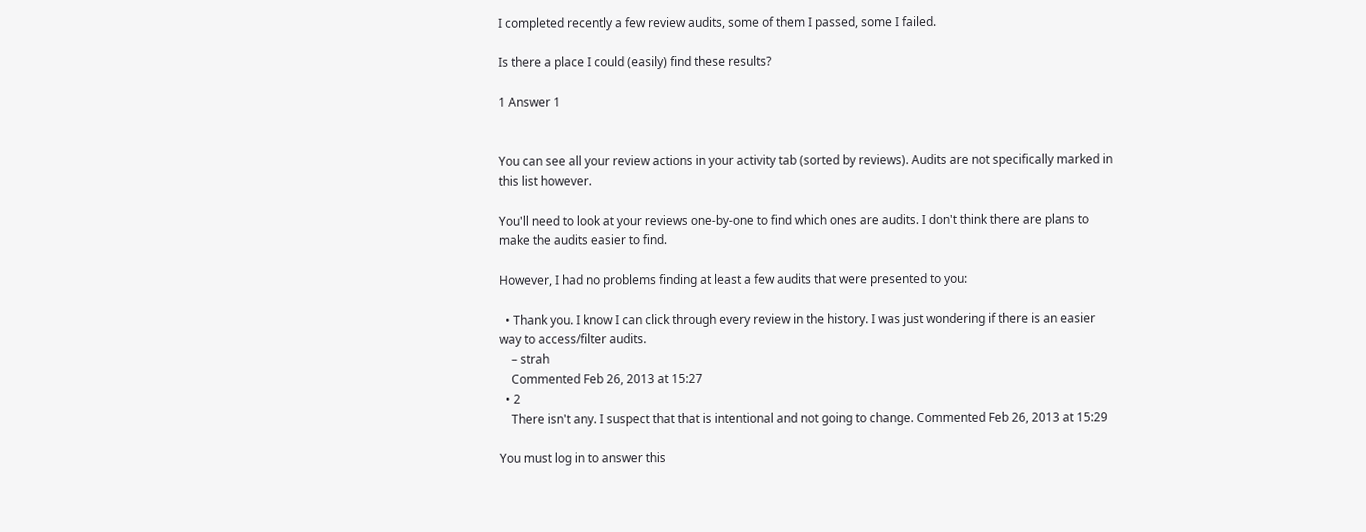I completed recently a few review audits, some of them I passed, some I failed.

Is there a place I could (easily) find these results?

1 Answer 1


You can see all your review actions in your activity tab (sorted by reviews). Audits are not specifically marked in this list however.

You'll need to look at your reviews one-by-one to find which ones are audits. I don't think there are plans to make the audits easier to find.

However, I had no problems finding at least a few audits that were presented to you:

  • Thank you. I know I can click through every review in the history. I was just wondering if there is an easier way to access/filter audits.
    – strah
    Commented Feb 26, 2013 at 15:27
  • 2
    There isn't any. I suspect that that is intentional and not going to change. Commented Feb 26, 2013 at 15:29

You must log in to answer this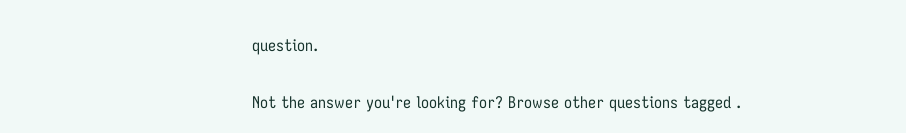question.

Not the answer you're looking for? Browse other questions tagged .